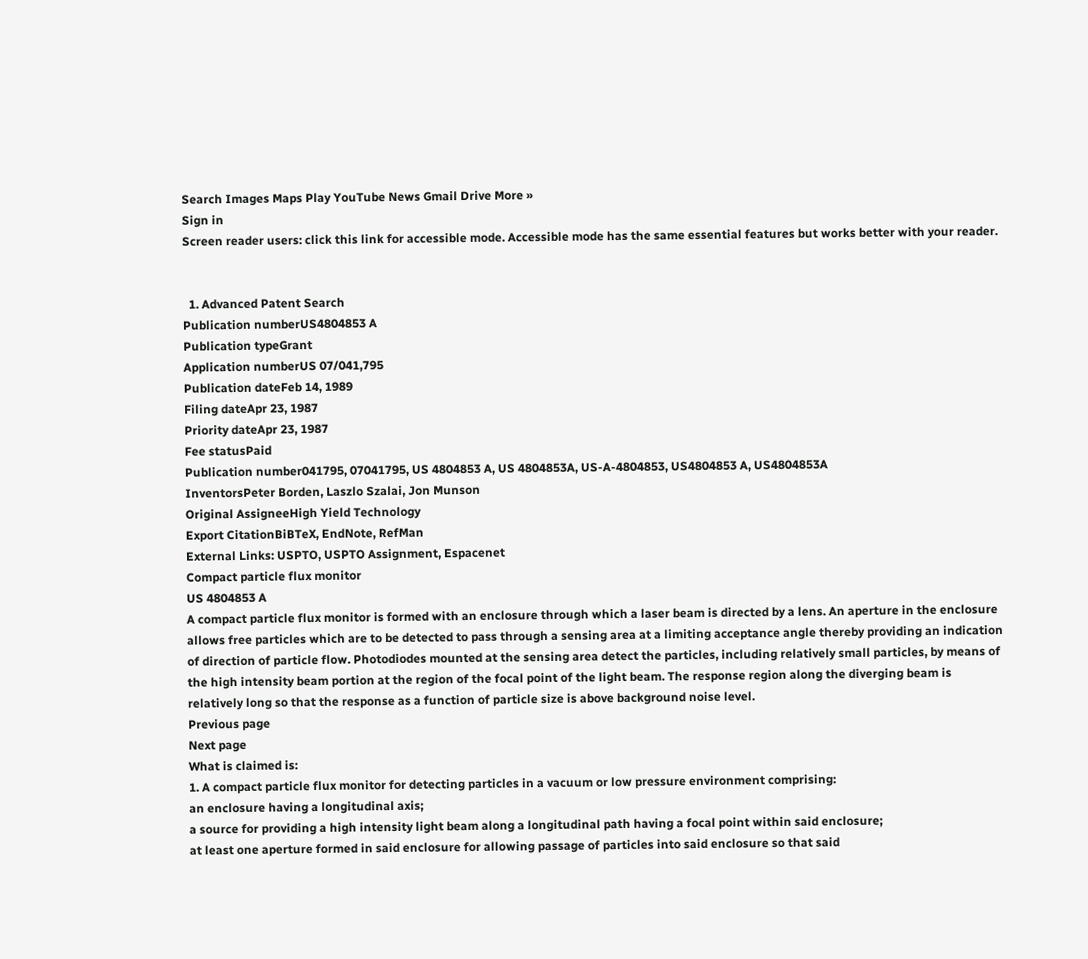Search Images Maps Play YouTube News Gmail Drive More »
Sign in
Screen reader users: click this link for accessible mode. Accessible mode has the same essential features but works better with your reader.


  1. Advanced Patent Search
Publication numberUS4804853 A
Publication typeGrant
Application numberUS 07/041,795
Publication dateFeb 14, 1989
Filing dateApr 23, 1987
Priority dateApr 23, 1987
Fee statusPaid
Publication number041795, 07041795, US 4804853 A, US 4804853A, US-A-4804853, US4804853 A, US4804853A
InventorsPeter Borden, Laszlo Szalai, Jon Munson
Original AssigneeHigh Yield Technology
Export CitationBiBTeX, EndNote, RefMan
External Links: USPTO, USPTO Assignment, Espacenet
Compact particle flux monitor
US 4804853 A
A compact particle flux monitor is formed with an enclosure through which a laser beam is directed by a lens. An aperture in the enclosure allows free particles which are to be detected to pass through a sensing area at a limiting acceptance angle thereby providing an indication of direction of particle flow. Photodiodes mounted at the sensing area detect the particles, including relatively small particles, by means of the high intensity beam portion at the region of the focal point of the light beam. The response region along the diverging beam is relatively long so that the response as a function of particle size is above background noise level.
Previous page
Next page
What is claimed is:
1. A compact particle flux monitor for detecting particles in a vacuum or low pressure environment comprising:
an enclosure having a longitudinal axis;
a source for providing a high intensity light beam along a longitudinal path having a focal point within said enclosure;
at least one aperture formed in said enclosure for allowing passage of particles into said enclosure so that said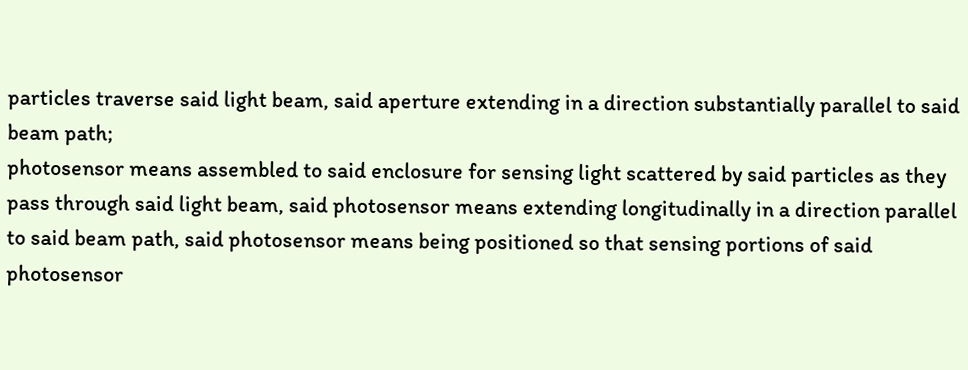particles traverse said light beam, said aperture extending in a direction substantially parallel to said beam path;
photosensor means assembled to said enclosure for sensing light scattered by said particles as they pass through said light beam, said photosensor means extending longitudinally in a direction parallel to said beam path, said photosensor means being positioned so that sensing portions of said photosensor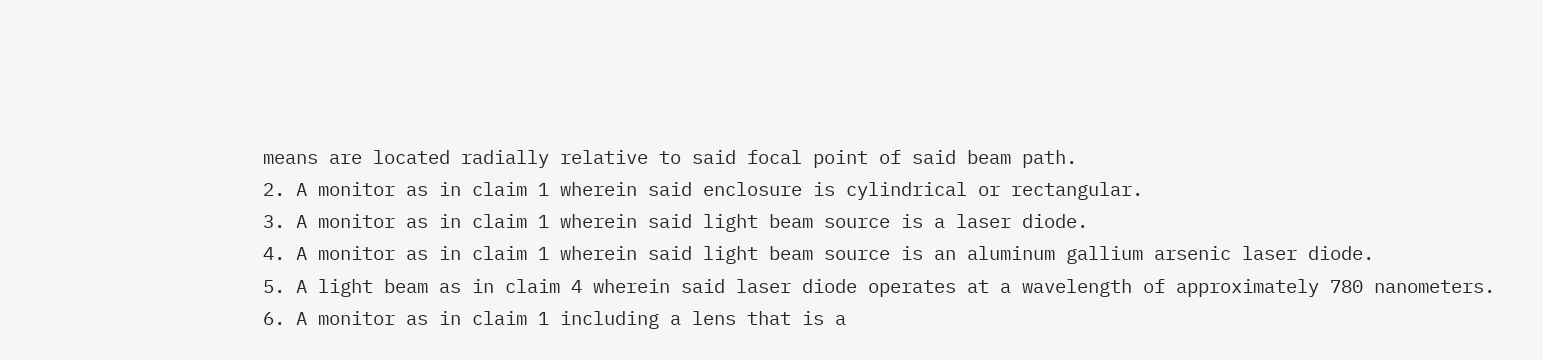means are located radially relative to said focal point of said beam path.
2. A monitor as in claim 1 wherein said enclosure is cylindrical or rectangular.
3. A monitor as in claim 1 wherein said light beam source is a laser diode.
4. A monitor as in claim 1 wherein said light beam source is an aluminum gallium arsenic laser diode.
5. A light beam as in claim 4 wherein said laser diode operates at a wavelength of approximately 780 nanometers.
6. A monitor as in claim 1 including a lens that is a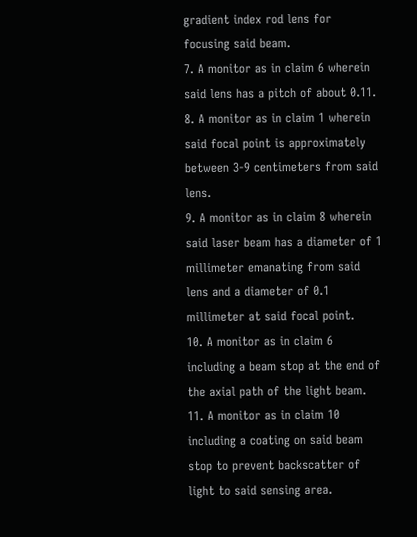gradient index rod lens for focusing said beam.
7. A monitor as in claim 6 wherein said lens has a pitch of about 0.11.
8. A monitor as in claim 1 wherein said focal point is approximately between 3-9 centimeters from said lens.
9. A monitor as in claim 8 wherein said laser beam has a diameter of 1 millimeter emanating from said lens and a diameter of 0.1 millimeter at said focal point.
10. A monitor as in claim 6 including a beam stop at the end of the axial path of the light beam.
11. A monitor as in claim 10 including a coating on said beam stop to prevent backscatter of light to said sensing area.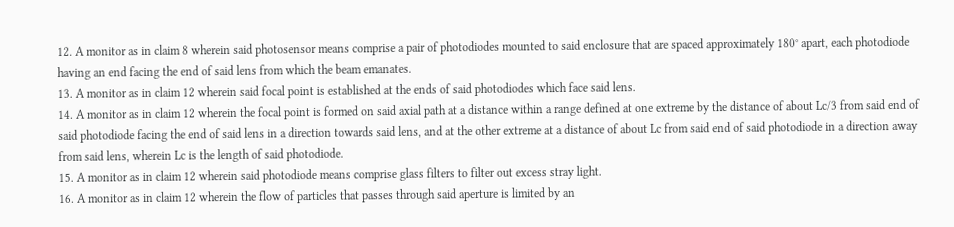12. A monitor as in claim 8 wherein said photosensor means comprise a pair of photodiodes mounted to said enclosure that are spaced approximately 180° apart, each photodiode having an end facing the end of said lens from which the beam emanates.
13. A monitor as in claim 12 wherein said focal point is established at the ends of said photodiodes which face said lens.
14. A monitor as in claim 12 wherein the focal point is formed on said axial path at a distance within a range defined at one extreme by the distance of about Lc/3 from said end of said photodiode facing the end of said lens in a direction towards said lens, and at the other extreme at a distance of about Lc from said end of said photodiode in a direction away from said lens, wherein Lc is the length of said photodiode.
15. A monitor as in claim 12 wherein said photodiode means comprise glass filters to filter out excess stray light.
16. A monitor as in claim 12 wherein the flow of particles that passes through said aperture is limited by an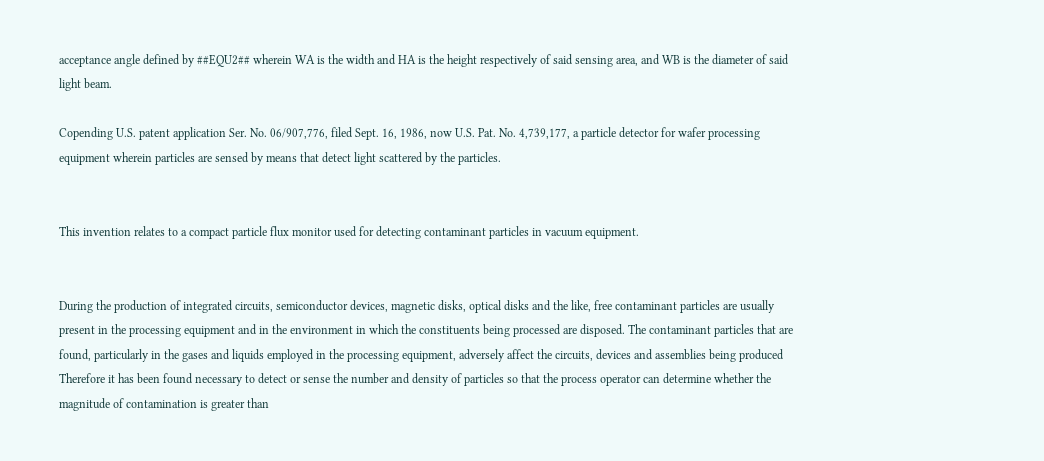acceptance angle defined by ##EQU2## wherein WA is the width and HA is the height respectively of said sensing area, and WB is the diameter of said light beam.

Copending U.S. patent application Ser. No. 06/907,776, filed Sept. 16, 1986, now U.S. Pat. No. 4,739,177, a particle detector for wafer processing equipment wherein particles are sensed by means that detect light scattered by the particles.


This invention relates to a compact particle flux monitor used for detecting contaminant particles in vacuum equipment.


During the production of integrated circuits, semiconductor devices, magnetic disks, optical disks and the like, free contaminant particles are usually present in the processing equipment and in the environment in which the constituents being processed are disposed. The contaminant particles that are found, particularly in the gases and liquids employed in the processing equipment, adversely affect the circuits, devices and assemblies being produced Therefore it has been found necessary to detect or sense the number and density of particles so that the process operator can determine whether the magnitude of contamination is greater than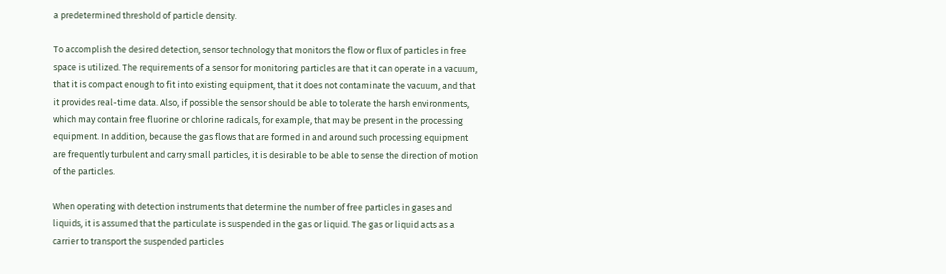a predetermined threshold of particle density.

To accomplish the desired detection, sensor technology that monitors the flow or flux of particles in free space is utilized. The requirements of a sensor for monitoring particles are that it can operate in a vacuum, that it is compact enough to fit into existing equipment, that it does not contaminate the vacuum, and that it provides real-time data. Also, if possible the sensor should be able to tolerate the harsh environments, which may contain free fluorine or chlorine radicals, for example, that may be present in the processing equipment. In addition, because the gas flows that are formed in and around such processing equipment are frequently turbulent and carry small particles, it is desirable to be able to sense the direction of motion of the particles.

When operating with detection instruments that determine the number of free particles in gases and liquids, it is assumed that the particulate is suspended in the gas or liquid. The gas or liquid acts as a carrier to transport the suspended particles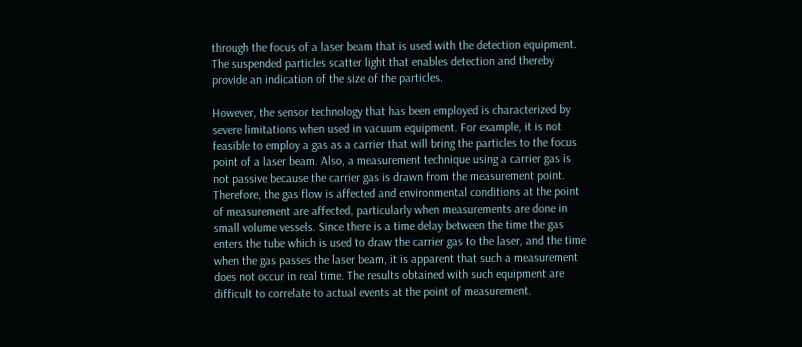through the focus of a laser beam that is used with the detection equipment. The suspended particles scatter light that enables detection and thereby provide an indication of the size of the particles.

However, the sensor technology that has been employed is characterized by severe limitations when used in vacuum equipment. For example, it is not feasible to employ a gas as a carrier that will bring the particles to the focus point of a laser beam. Also, a measurement technique using a carrier gas is not passive because the carrier gas is drawn from the measurement point. Therefore, the gas flow is affected and environmental conditions at the point of measurement are affected, particularly when measurements are done in small volume vessels. Since there is a time delay between the time the gas enters the tube which is used to draw the carrier gas to the laser, and the time when the gas passes the laser beam, it is apparent that such a measurement does not occur in real time. The results obtained with such equipment are difficult to correlate to actual events at the point of measurement.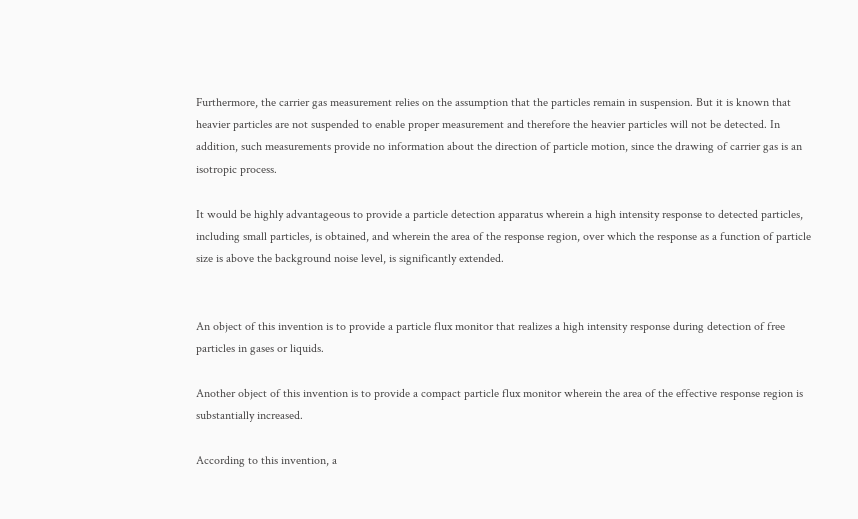Furthermore, the carrier gas measurement relies on the assumption that the particles remain in suspension. But it is known that heavier particles are not suspended to enable proper measurement and therefore the heavier particles will not be detected. In addition, such measurements provide no information about the direction of particle motion, since the drawing of carrier gas is an isotropic process.

It would be highly advantageous to provide a particle detection apparatus wherein a high intensity response to detected particles, including small particles, is obtained, and wherein the area of the response region, over which the response as a function of particle size is above the background noise level, is significantly extended.


An object of this invention is to provide a particle flux monitor that realizes a high intensity response during detection of free particles in gases or liquids.

Another object of this invention is to provide a compact particle flux monitor wherein the area of the effective response region is substantially increased.

According to this invention, a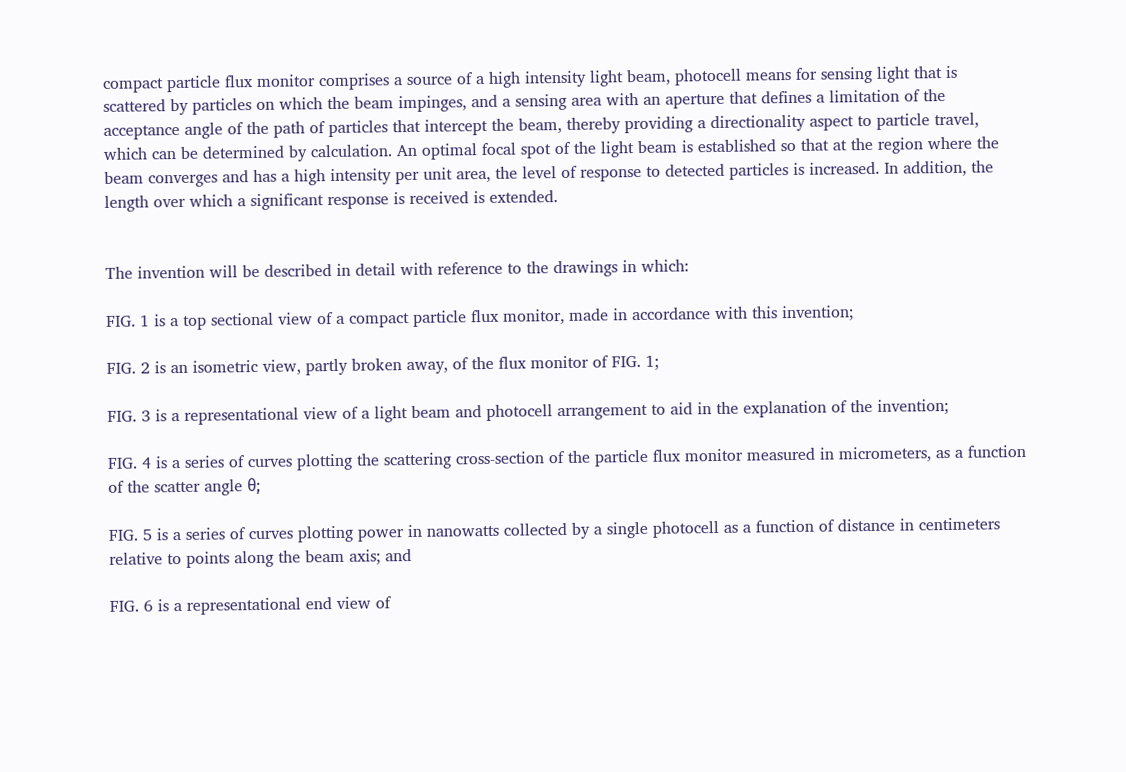compact particle flux monitor comprises a source of a high intensity light beam, photocell means for sensing light that is scattered by particles on which the beam impinges, and a sensing area with an aperture that defines a limitation of the acceptance angle of the path of particles that intercept the beam, thereby providing a directionality aspect to particle travel, which can be determined by calculation. An optimal focal spot of the light beam is established so that at the region where the beam converges and has a high intensity per unit area, the level of response to detected particles is increased. In addition, the length over which a significant response is received is extended.


The invention will be described in detail with reference to the drawings in which:

FIG. 1 is a top sectional view of a compact particle flux monitor, made in accordance with this invention;

FIG. 2 is an isometric view, partly broken away, of the flux monitor of FIG. 1;

FIG. 3 is a representational view of a light beam and photocell arrangement to aid in the explanation of the invention;

FIG. 4 is a series of curves plotting the scattering cross-section of the particle flux monitor measured in micrometers, as a function of the scatter angle θ;

FIG. 5 is a series of curves plotting power in nanowatts collected by a single photocell as a function of distance in centimeters relative to points along the beam axis; and

FIG. 6 is a representational end view of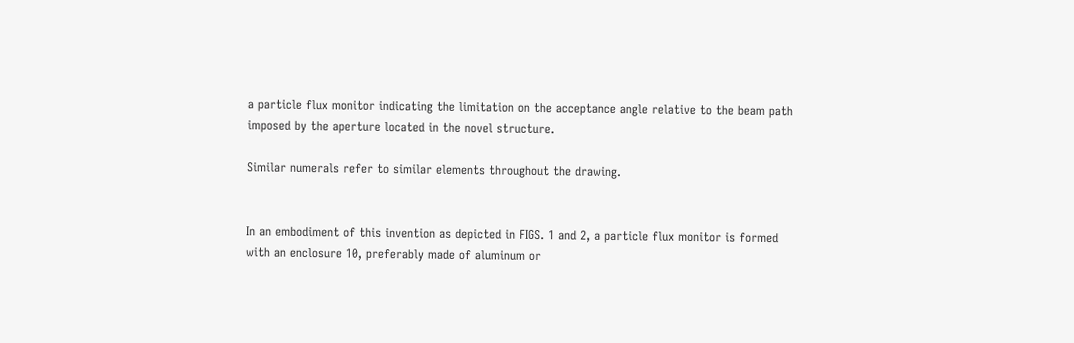a particle flux monitor indicating the limitation on the acceptance angle relative to the beam path imposed by the aperture located in the novel structure.

Similar numerals refer to similar elements throughout the drawing.


In an embodiment of this invention as depicted in FIGS. 1 and 2, a particle flux monitor is formed with an enclosure 10, preferably made of aluminum or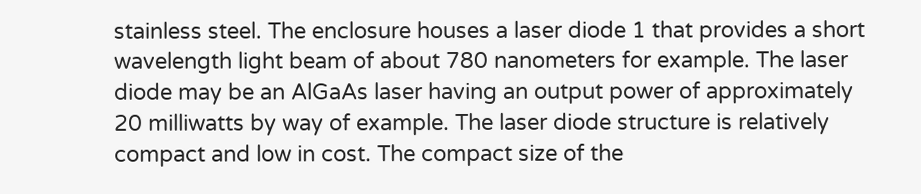stainless steel. The enclosure houses a laser diode 1 that provides a short wavelength light beam of about 780 nanometers for example. The laser diode may be an AlGaAs laser having an output power of approximately 20 milliwatts by way of example. The laser diode structure is relatively compact and low in cost. The compact size of the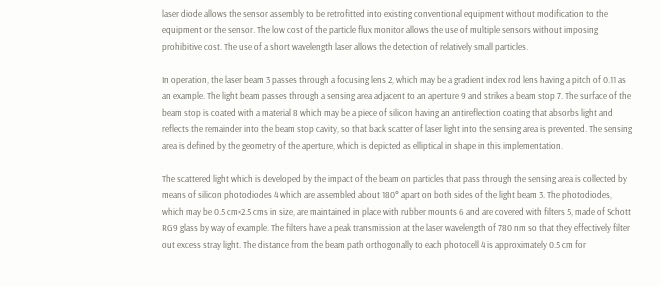laser diode allows the sensor assembly to be retrofitted into existing conventional equipment without modification to the equipment or the sensor. The low cost of the particle flux monitor allows the use of multiple sensors without imposing prohibitive cost. The use of a short wavelength laser allows the detection of relatively small particles.

In operation, the laser beam 3 passes through a focusing lens 2, which may be a gradient index rod lens having a pitch of 0.11 as an example. The light beam passes through a sensing area adjacent to an aperture 9 and strikes a beam stop 7. The surface of the beam stop is coated with a material 8 which may be a piece of silicon having an antireflection coating that absorbs light and reflects the remainder into the beam stop cavity, so that back scatter of laser light into the sensing area is prevented. The sensing area is defined by the geometry of the aperture, which is depicted as elliptical in shape in this implementation.

The scattered light which is developed by the impact of the beam on particles that pass through the sensing area is collected by means of silicon photodiodes 4 which are assembled about 180° apart on both sides of the light beam 3. The photodiodes, which may be 0.5 cm×2.5 cms in size, are maintained in place with rubber mounts 6 and are covered with filters 5, made of Schott RG9 glass by way of example. The filters have a peak transmission at the laser wavelength of 780 nm so that they effectively filter out excess stray light. The distance from the beam path orthogonally to each photocell 4 is approximately 0.5 cm for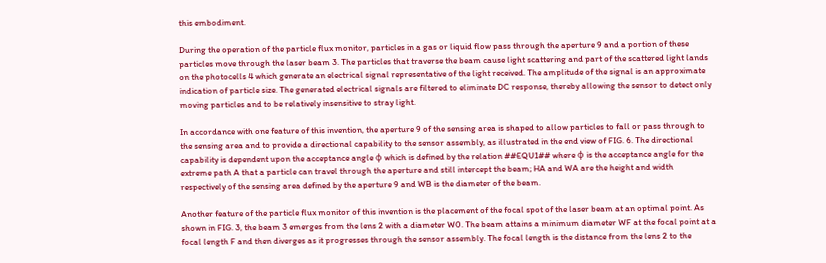this embodiment.

During the operation of the particle flux monitor, particles in a gas or liquid flow pass through the aperture 9 and a portion of these particles move through the laser beam 3. The particles that traverse the beam cause light scattering and part of the scattered light lands on the photocells 4 which generate an electrical signal representative of the light received. The amplitude of the signal is an approximate indication of particle size. The generated electrical signals are filtered to eliminate DC response, thereby allowing the sensor to detect only moving particles and to be relatively insensitive to stray light.

In accordance with one feature of this invention, the aperture 9 of the sensing area is shaped to allow particles to fall or pass through to the sensing area and to provide a directional capability to the sensor assembly, as illustrated in the end view of FIG. 6. The directional capability is dependent upon the acceptance angle φ which is defined by the relation ##EQU1## where φ is the acceptance angle for the extreme path A that a particle can travel through the aperture and still intercept the beam; HA and WA are the height and width respectively of the sensing area defined by the aperture 9 and WB is the diameter of the beam.

Another feature of the particle flux monitor of this invention is the placement of the focal spot of the laser beam at an optimal point. As shown in FIG. 3, the beam 3 emerges from the lens 2 with a diameter W0. The beam attains a minimum diameter WF at the focal point at a focal length F and then diverges as it progresses through the sensor assembly. The focal length is the distance from the lens 2 to the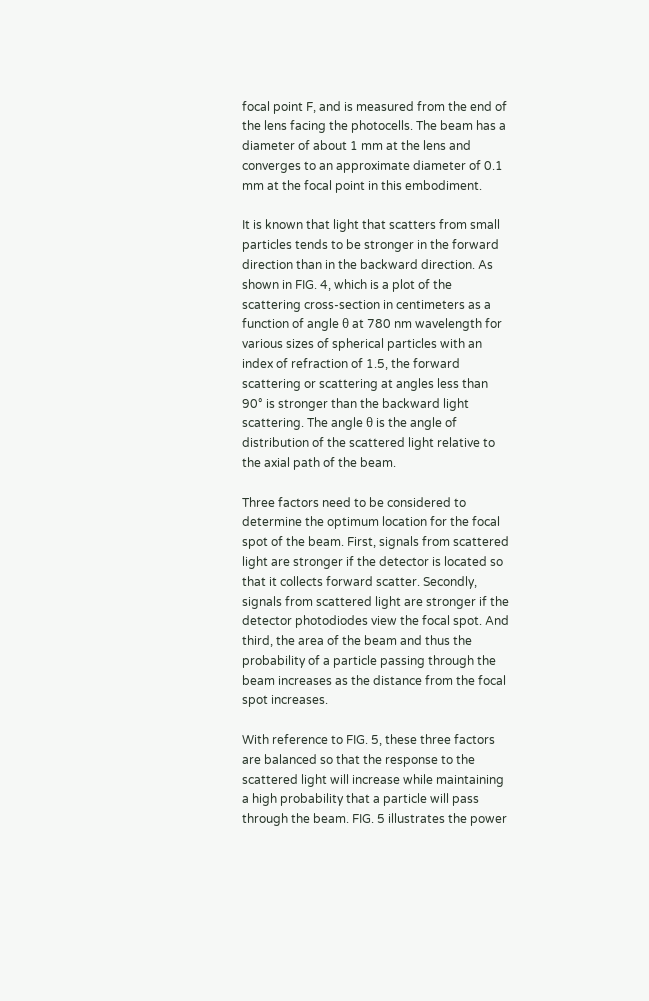focal point F, and is measured from the end of the lens facing the photocells. The beam has a diameter of about 1 mm at the lens and converges to an approximate diameter of 0.1 mm at the focal point in this embodiment.

It is known that light that scatters from small particles tends to be stronger in the forward direction than in the backward direction. As shown in FIG. 4, which is a plot of the scattering cross-section in centimeters as a function of angle θ at 780 nm wavelength for various sizes of spherical particles with an index of refraction of 1.5, the forward scattering or scattering at angles less than 90° is stronger than the backward light scattering. The angle θ is the angle of distribution of the scattered light relative to the axial path of the beam.

Three factors need to be considered to determine the optimum location for the focal spot of the beam. First, signals from scattered light are stronger if the detector is located so that it collects forward scatter. Secondly, signals from scattered light are stronger if the detector photodiodes view the focal spot. And third, the area of the beam and thus the probability of a particle passing through the beam increases as the distance from the focal spot increases.

With reference to FIG. 5, these three factors are balanced so that the response to the scattered light will increase while maintaining a high probability that a particle will pass through the beam. FIG. 5 illustrates the power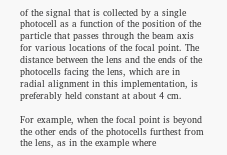of the signal that is collected by a single photocell as a function of the position of the particle that passes through the beam axis for various locations of the focal point. The distance between the lens and the ends of the photocells facing the lens, which are in radial alignment in this implementation, is preferably held constant at about 4 cm.

For example, when the focal point is beyond the other ends of the photocells furthest from the lens, as in the example where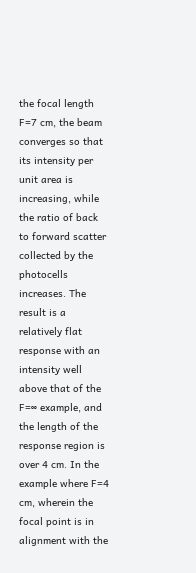the focal length F=7 cm, the beam converges so that its intensity per unit area is increasing, while the ratio of back to forward scatter collected by the photocells increases. The result is a relatively flat response with an intensity well above that of the F=∞ example, and the length of the response region is over 4 cm. In the example where F=4 cm, wherein the focal point is in alignment with the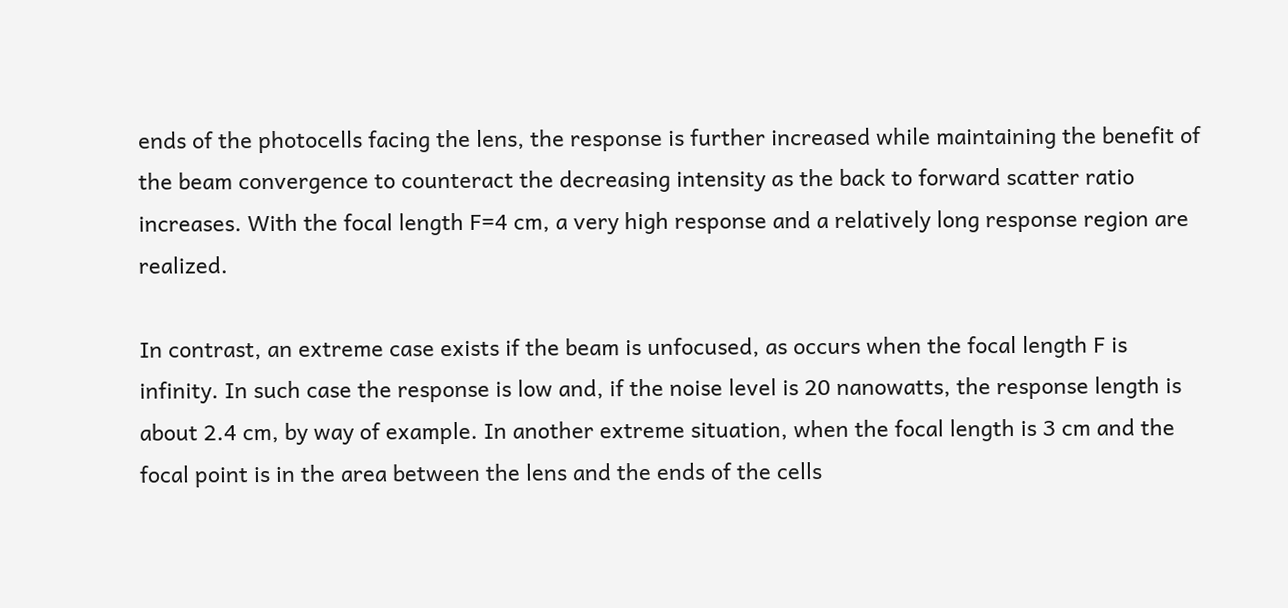ends of the photocells facing the lens, the response is further increased while maintaining the benefit of the beam convergence to counteract the decreasing intensity as the back to forward scatter ratio increases. With the focal length F=4 cm, a very high response and a relatively long response region are realized.

In contrast, an extreme case exists if the beam is unfocused, as occurs when the focal length F is infinity. In such case the response is low and, if the noise level is 20 nanowatts, the response length is about 2.4 cm, by way of example. In another extreme situation, when the focal length is 3 cm and the focal point is in the area between the lens and the ends of the cells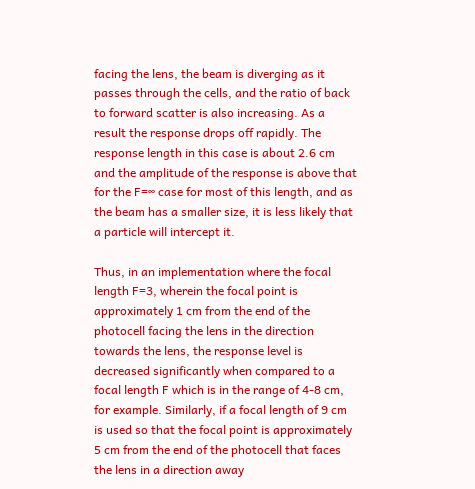facing the lens, the beam is diverging as it passes through the cells, and the ratio of back to forward scatter is also increasing. As a result the response drops off rapidly. The response length in this case is about 2.6 cm and the amplitude of the response is above that for the F=∞ case for most of this length, and as the beam has a smaller size, it is less likely that a particle will intercept it.

Thus, in an implementation where the focal length F=3, wherein the focal point is approximately 1 cm from the end of the photocell facing the lens in the direction towards the lens, the response level is decreased significantly when compared to a focal length F which is in the range of 4-8 cm, for example. Similarly, if a focal length of 9 cm is used so that the focal point is approximately 5 cm from the end of the photocell that faces the lens in a direction away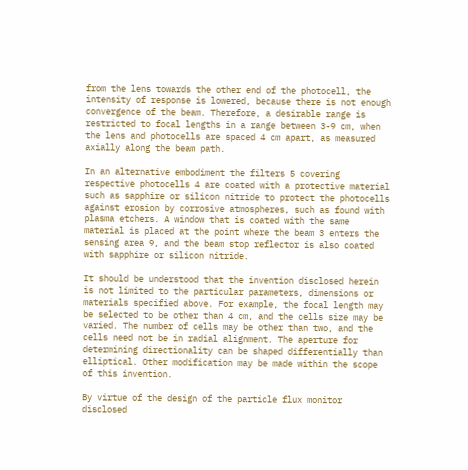from the lens towards the other end of the photocell, the intensity of response is lowered, because there is not enough convergence of the beam. Therefore, a desirable range is restricted to focal lengths in a range between 3-9 cm, when the lens and photocells are spaced 4 cm apart, as measured axially along the beam path.

In an alternative embodiment the filters 5 covering respective photocells 4 are coated with a protective material such as sapphire or silicon nitride to protect the photocells against erosion by corrosive atmospheres, such as found with plasma etchers. A window that is coated with the same material is placed at the point where the beam 3 enters the sensing area 9, and the beam stop reflector is also coated with sapphire or silicon nitride.

It should be understood that the invention disclosed herein is not limited to the particular parameters, dimensions or materials specified above. For example, the focal length may be selected to be other than 4 cm, and the cells size may be varied. The number of cells may be other than two, and the cells need not be in radial alignment. The aperture for determining directionality can be shaped differentially than elliptical. Other modification may be made within the scope of this invention.

By virtue of the design of the particle flux monitor disclosed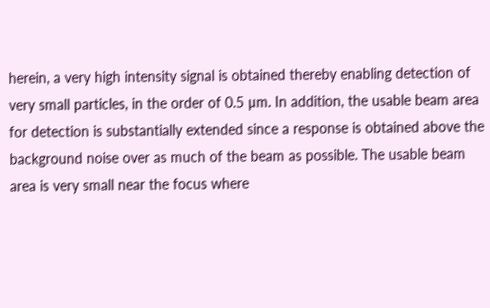herein, a very high intensity signal is obtained thereby enabling detection of very small particles, in the order of 0.5 μm. In addition, the usable beam area for detection is substantially extended since a response is obtained above the background noise over as much of the beam as possible. The usable beam area is very small near the focus where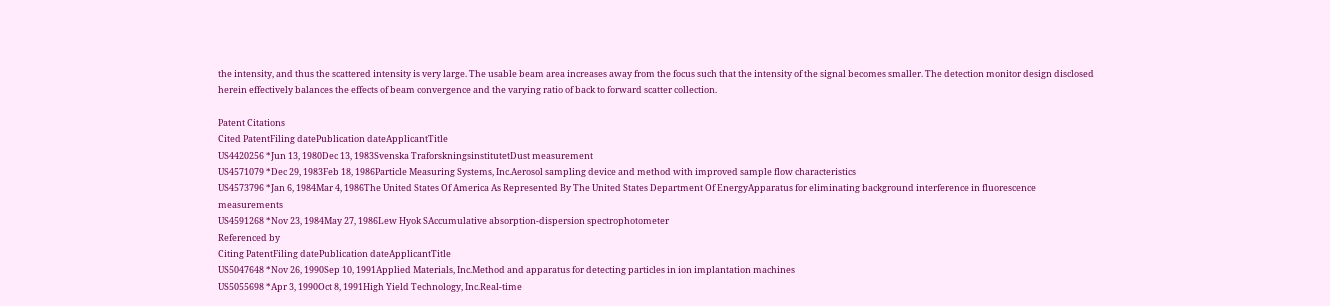the intensity, and thus the scattered intensity is very large. The usable beam area increases away from the focus such that the intensity of the signal becomes smaller. The detection monitor design disclosed herein effectively balances the effects of beam convergence and the varying ratio of back to forward scatter collection.

Patent Citations
Cited PatentFiling datePublication dateApplicantTitle
US4420256 *Jun 13, 1980Dec 13, 1983Svenska TraforskningsinstitutetDust measurement
US4571079 *Dec 29, 1983Feb 18, 1986Particle Measuring Systems, Inc.Aerosol sampling device and method with improved sample flow characteristics
US4573796 *Jan 6, 1984Mar 4, 1986The United States Of America As Represented By The United States Department Of EnergyApparatus for eliminating background interference in fluorescence measurements
US4591268 *Nov 23, 1984May 27, 1986Lew Hyok SAccumulative absorption-dispersion spectrophotometer
Referenced by
Citing PatentFiling datePublication dateApplicantTitle
US5047648 *Nov 26, 1990Sep 10, 1991Applied Materials, Inc.Method and apparatus for detecting particles in ion implantation machines
US5055698 *Apr 3, 1990Oct 8, 1991High Yield Technology, Inc.Real-time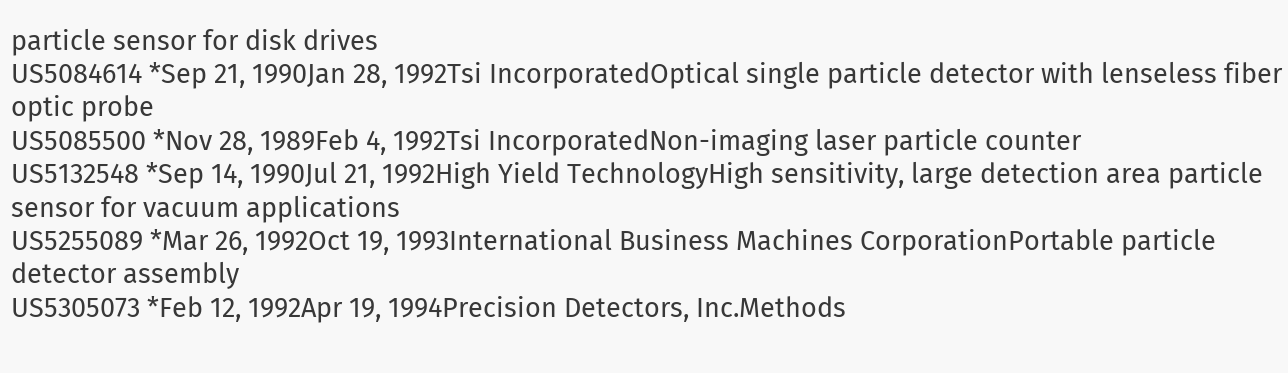particle sensor for disk drives
US5084614 *Sep 21, 1990Jan 28, 1992Tsi IncorporatedOptical single particle detector with lenseless fiber optic probe
US5085500 *Nov 28, 1989Feb 4, 1992Tsi IncorporatedNon-imaging laser particle counter
US5132548 *Sep 14, 1990Jul 21, 1992High Yield TechnologyHigh sensitivity, large detection area particle sensor for vacuum applications
US5255089 *Mar 26, 1992Oct 19, 1993International Business Machines CorporationPortable particle detector assembly
US5305073 *Feb 12, 1992Apr 19, 1994Precision Detectors, Inc.Methods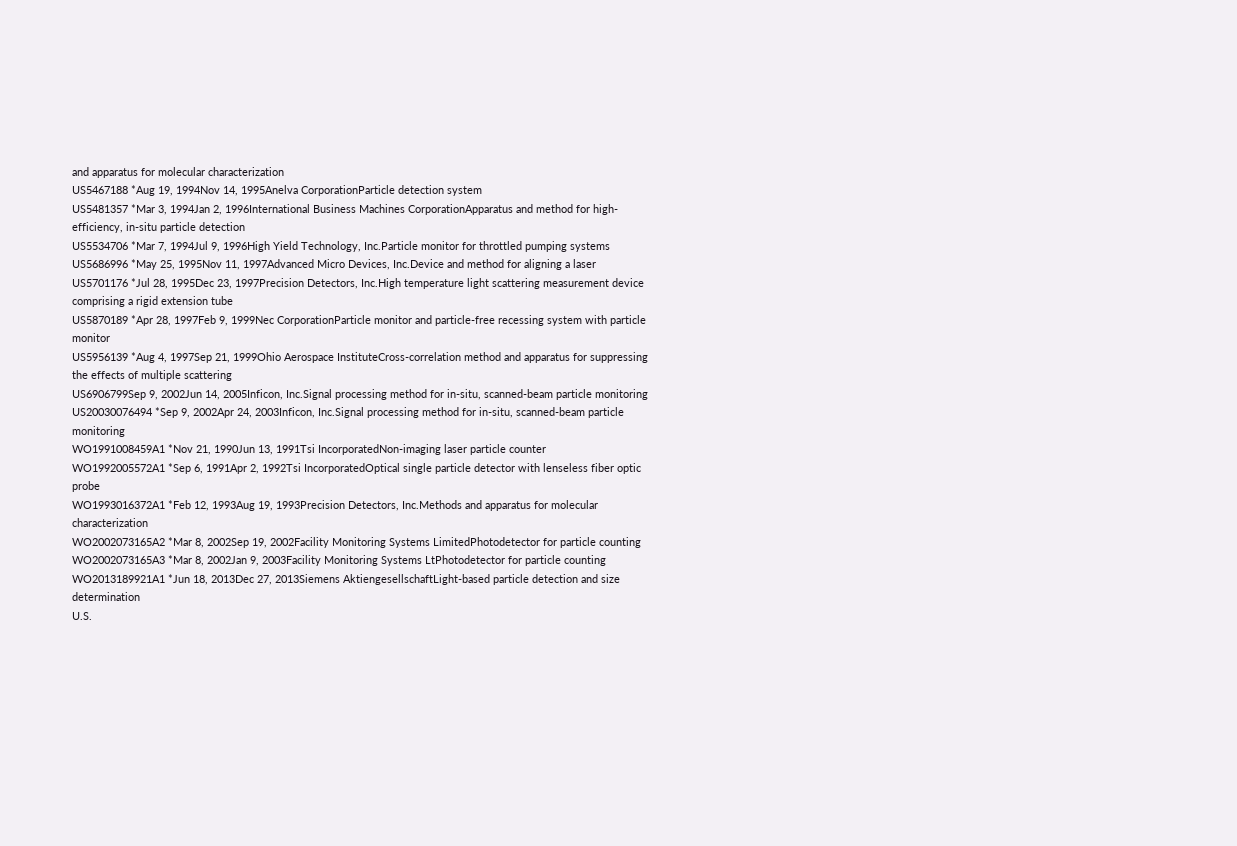and apparatus for molecular characterization
US5467188 *Aug 19, 1994Nov 14, 1995Anelva CorporationParticle detection system
US5481357 *Mar 3, 1994Jan 2, 1996International Business Machines CorporationApparatus and method for high-efficiency, in-situ particle detection
US5534706 *Mar 7, 1994Jul 9, 1996High Yield Technology, Inc.Particle monitor for throttled pumping systems
US5686996 *May 25, 1995Nov 11, 1997Advanced Micro Devices, Inc.Device and method for aligning a laser
US5701176 *Jul 28, 1995Dec 23, 1997Precision Detectors, Inc.High temperature light scattering measurement device comprising a rigid extension tube
US5870189 *Apr 28, 1997Feb 9, 1999Nec CorporationParticle monitor and particle-free recessing system with particle monitor
US5956139 *Aug 4, 1997Sep 21, 1999Ohio Aerospace InstituteCross-correlation method and apparatus for suppressing the effects of multiple scattering
US6906799Sep 9, 2002Jun 14, 2005Inficon, Inc.Signal processing method for in-situ, scanned-beam particle monitoring
US20030076494 *Sep 9, 2002Apr 24, 2003Inficon, Inc.Signal processing method for in-situ, scanned-beam particle monitoring
WO1991008459A1 *Nov 21, 1990Jun 13, 1991Tsi IncorporatedNon-imaging laser particle counter
WO1992005572A1 *Sep 6, 1991Apr 2, 1992Tsi IncorporatedOptical single particle detector with lenseless fiber optic probe
WO1993016372A1 *Feb 12, 1993Aug 19, 1993Precision Detectors, Inc.Methods and apparatus for molecular characterization
WO2002073165A2 *Mar 8, 2002Sep 19, 2002Facility Monitoring Systems LimitedPhotodetector for particle counting
WO2002073165A3 *Mar 8, 2002Jan 9, 2003Facility Monitoring Systems LtPhotodetector for particle counting
WO2013189921A1 *Jun 18, 2013Dec 27, 2013Siemens AktiengesellschaftLight-based particle detection and size determination
U.S.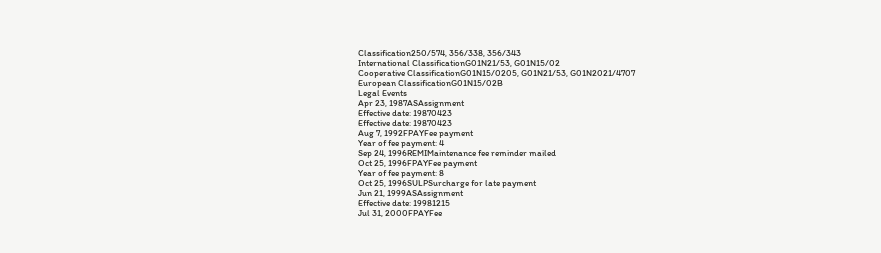Classification250/574, 356/338, 356/343
International ClassificationG01N21/53, G01N15/02
Cooperative ClassificationG01N15/0205, G01N21/53, G01N2021/4707
European ClassificationG01N15/02B
Legal Events
Apr 23, 1987ASAssignment
Effective date: 19870423
Effective date: 19870423
Aug 7, 1992FPAYFee payment
Year of fee payment: 4
Sep 24, 1996REMIMaintenance fee reminder mailed
Oct 25, 1996FPAYFee payment
Year of fee payment: 8
Oct 25, 1996SULPSurcharge for late payment
Jun 21, 1999ASAssignment
Effective date: 19981215
Jul 31, 2000FPAYFee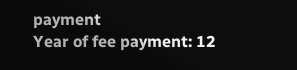payment
Year of fee payment: 12